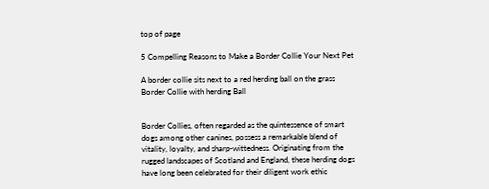top of page

5 Compelling Reasons to Make a Border Collie Your Next Pet

A border collie sits next to a red herding ball on the grass
Border Collie with herding Ball


Border Collies, often regarded as the quintessence of smart dogs among other canines, possess a remarkable blend of vitality, loyalty, and sharp-wittedness. Originating from the rugged landscapes of Scotland and England, these herding dogs have long been celebrated for their diligent work ethic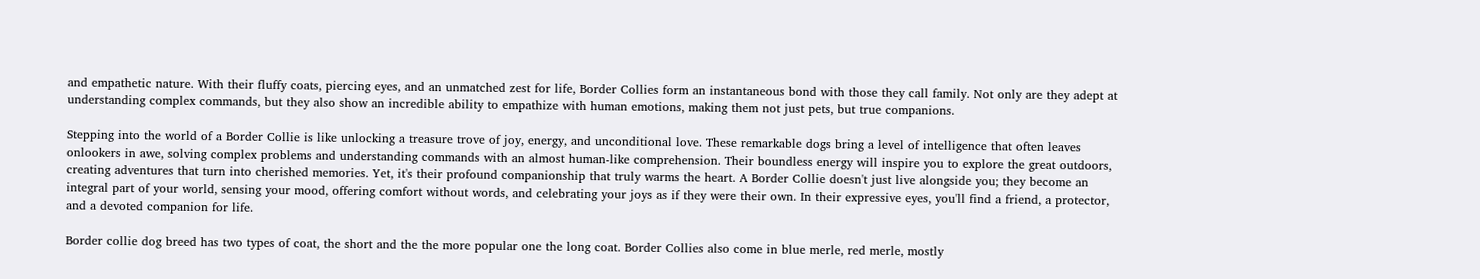and empathetic nature. With their fluffy coats, piercing eyes, and an unmatched zest for life, Border Collies form an instantaneous bond with those they call family. Not only are they adept at understanding complex commands, but they also show an incredible ability to empathize with human emotions, making them not just pets, but true companions.

Stepping into the world of a Border Collie is like unlocking a treasure trove of joy, energy, and unconditional love. These remarkable dogs bring a level of intelligence that often leaves onlookers in awe, solving complex problems and understanding commands with an almost human-like comprehension. Their boundless energy will inspire you to explore the great outdoors, creating adventures that turn into cherished memories. Yet, it's their profound companionship that truly warms the heart. A Border Collie doesn't just live alongside you; they become an integral part of your world, sensing your mood, offering comfort without words, and celebrating your joys as if they were their own. In their expressive eyes, you'll find a friend, a protector, and a devoted companion for life.

Border collie dog breed has two types of coat, the short and the the more popular one the long coat. Border Collies also come in blue merle, red merle, mostly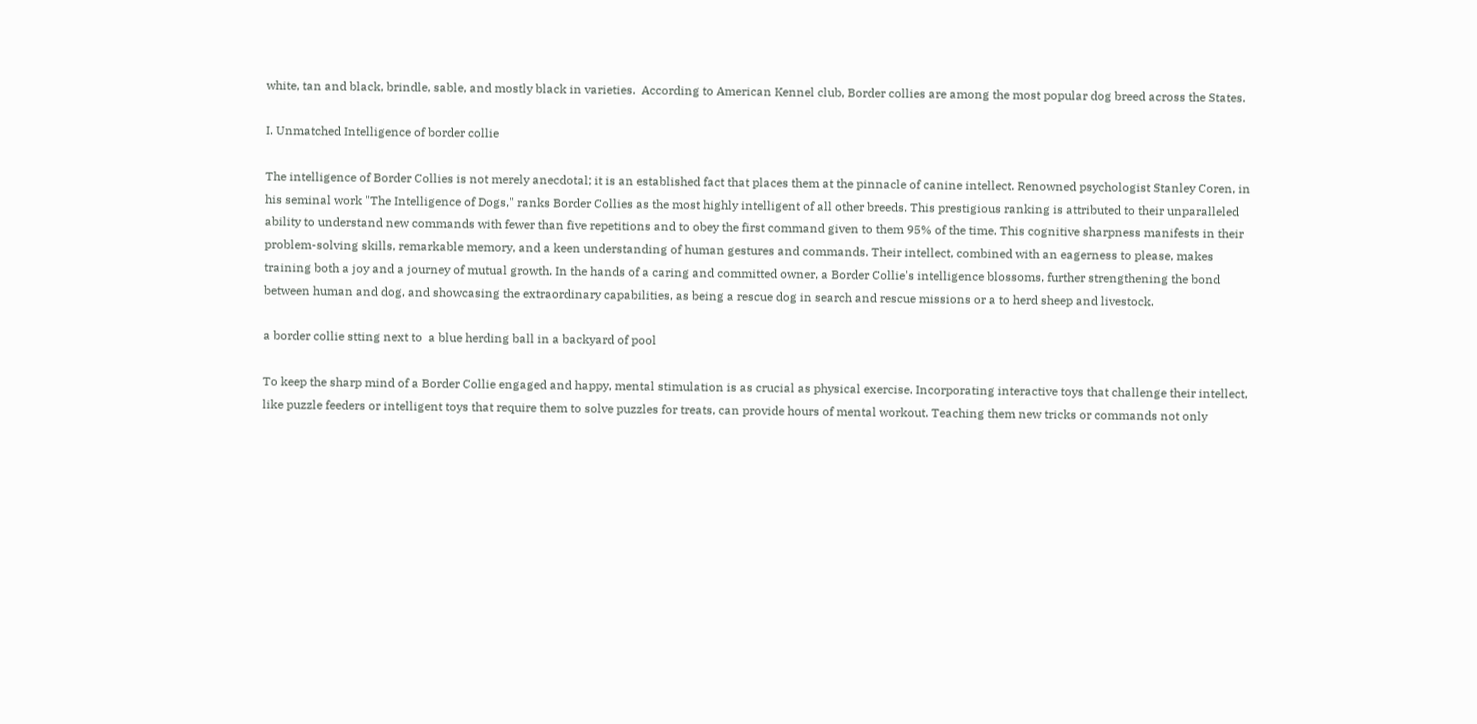white, tan and black, brindle, sable, and mostly black in varieties.  According to American Kennel club, Border collies are among the most popular dog breed across the States.

I. Unmatched Intelligence of border collie

The intelligence of Border Collies is not merely anecdotal; it is an established fact that places them at the pinnacle of canine intellect. Renowned psychologist Stanley Coren, in his seminal work "The Intelligence of Dogs," ranks Border Collies as the most highly intelligent of all other breeds. This prestigious ranking is attributed to their unparalleled ability to understand new commands with fewer than five repetitions and to obey the first command given to them 95% of the time. This cognitive sharpness manifests in their problem-solving skills, remarkable memory, and a keen understanding of human gestures and commands. Their intellect, combined with an eagerness to please, makes training both a joy and a journey of mutual growth. In the hands of a caring and committed owner, a Border Collie's intelligence blossoms, further strengthening the bond between human and dog, and showcasing the extraordinary capabilities, as being a rescue dog in search and rescue missions or a to herd sheep and livestock.

a border collie stting next to  a blue herding ball in a backyard of pool

To keep the sharp mind of a Border Collie engaged and happy, mental stimulation is as crucial as physical exercise. Incorporating interactive toys that challenge their intellect, like puzzle feeders or intelligent toys that require them to solve puzzles for treats, can provide hours of mental workout. Teaching them new tricks or commands not only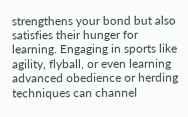strengthens your bond but also satisfies their hunger for learning. Engaging in sports like agility, flyball, or even learning advanced obedience or herding techniques can channel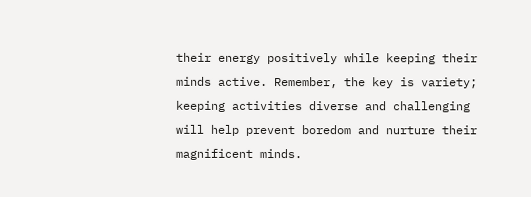their energy positively while keeping their minds active. Remember, the key is variety; keeping activities diverse and challenging will help prevent boredom and nurture their magnificent minds.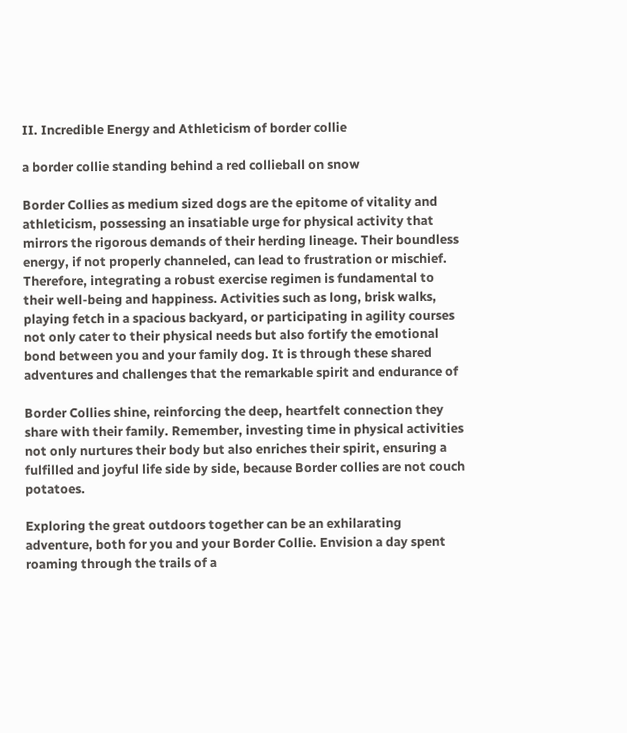II. Incredible Energy and Athleticism of border collie

a border collie standing behind a red collieball on snow

Border Collies as medium sized dogs are the epitome of vitality and athleticism, possessing an insatiable urge for physical activity that mirrors the rigorous demands of their herding lineage. Their boundless energy, if not properly channeled, can lead to frustration or mischief. Therefore, integrating a robust exercise regimen is fundamental to their well-being and happiness. Activities such as long, brisk walks, playing fetch in a spacious backyard, or participating in agility courses not only cater to their physical needs but also fortify the emotional bond between you and your family dog. It is through these shared adventures and challenges that the remarkable spirit and endurance of

Border Collies shine, reinforcing the deep, heartfelt connection they share with their family. Remember, investing time in physical activities not only nurtures their body but also enriches their spirit, ensuring a fulfilled and joyful life side by side, because Border collies are not couch potatoes.

Exploring the great outdoors together can be an exhilarating adventure, both for you and your Border Collie. Envision a day spent roaming through the trails of a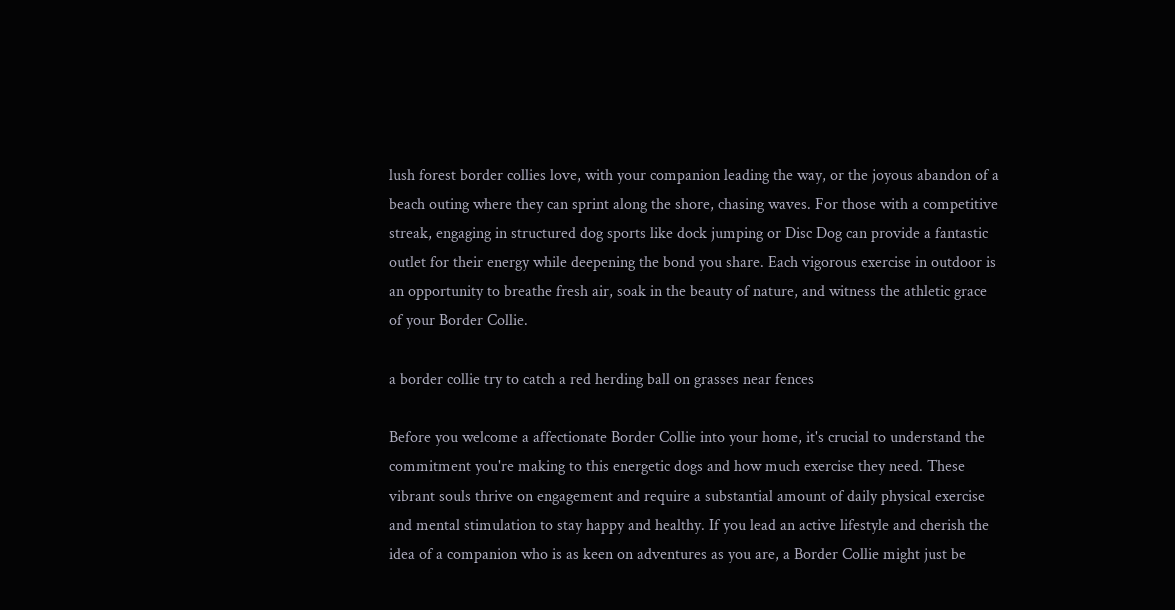lush forest border collies love, with your companion leading the way, or the joyous abandon of a beach outing where they can sprint along the shore, chasing waves. For those with a competitive streak, engaging in structured dog sports like dock jumping or Disc Dog can provide a fantastic outlet for their energy while deepening the bond you share. Each vigorous exercise in outdoor is an opportunity to breathe fresh air, soak in the beauty of nature, and witness the athletic grace of your Border Collie.

a border collie try to catch a red herding ball on grasses near fences

Before you welcome a affectionate Border Collie into your home, it's crucial to understand the commitment you're making to this energetic dogs and how much exercise they need. These vibrant souls thrive on engagement and require a substantial amount of daily physical exercise and mental stimulation to stay happy and healthy. If you lead an active lifestyle and cherish the idea of a companion who is as keen on adventures as you are, a Border Collie might just be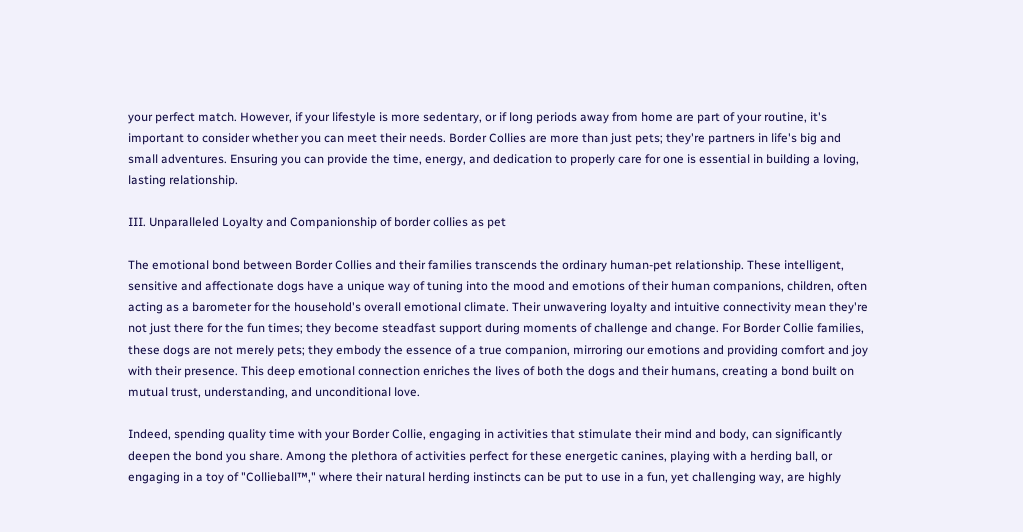your perfect match. However, if your lifestyle is more sedentary, or if long periods away from home are part of your routine, it's important to consider whether you can meet their needs. Border Collies are more than just pets; they're partners in life's big and small adventures. Ensuring you can provide the time, energy, and dedication to properly care for one is essential in building a loving, lasting relationship.

III. Unparalleled Loyalty and Companionship of border collies as pet

The emotional bond between Border Collies and their families transcends the ordinary human-pet relationship. These intelligent, sensitive and affectionate dogs have a unique way of tuning into the mood and emotions of their human companions, children, often acting as a barometer for the household's overall emotional climate. Their unwavering loyalty and intuitive connectivity mean they're not just there for the fun times; they become steadfast support during moments of challenge and change. For Border Collie families, these dogs are not merely pets; they embody the essence of a true companion, mirroring our emotions and providing comfort and joy with their presence. This deep emotional connection enriches the lives of both the dogs and their humans, creating a bond built on mutual trust, understanding, and unconditional love.

Indeed, spending quality time with your Border Collie, engaging in activities that stimulate their mind and body, can significantly deepen the bond you share. Among the plethora of activities perfect for these energetic canines, playing with a herding ball, or engaging in a toy of "Collieball™," where their natural herding instincts can be put to use in a fun, yet challenging way, are highly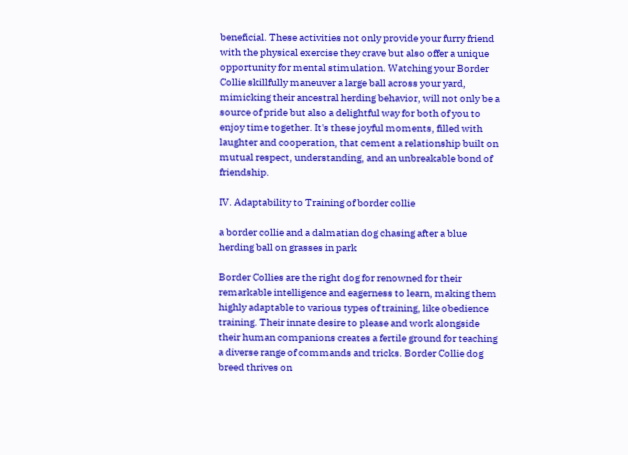beneficial. These activities not only provide your furry friend with the physical exercise they crave but also offer a unique opportunity for mental stimulation. Watching your Border Collie skillfully maneuver a large ball across your yard, mimicking their ancestral herding behavior, will not only be a source of pride but also a delightful way for both of you to enjoy time together. It's these joyful moments, filled with laughter and cooperation, that cement a relationship built on mutual respect, understanding, and an unbreakable bond of friendship.

IV. Adaptability to Training of border collie

a border collie and a dalmatian dog chasing after a blue herding ball on grasses in park

Border Collies are the right dog for renowned for their remarkable intelligence and eagerness to learn, making them highly adaptable to various types of training, like obedience training. Their innate desire to please and work alongside their human companions creates a fertile ground for teaching a diverse range of commands and tricks. Border Collie dog breed thrives on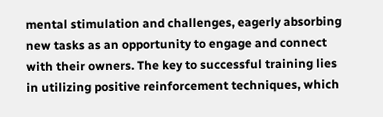mental stimulation and challenges, eagerly absorbing new tasks as an opportunity to engage and connect with their owners. The key to successful training lies in utilizing positive reinforcement techniques, which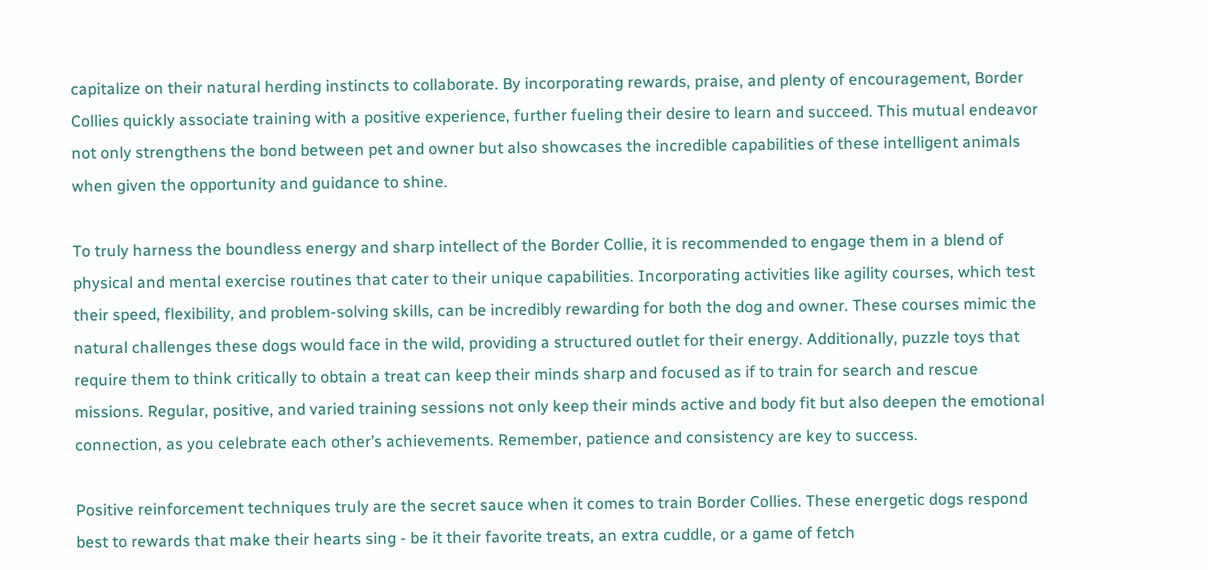capitalize on their natural herding instincts to collaborate. By incorporating rewards, praise, and plenty of encouragement, Border Collies quickly associate training with a positive experience, further fueling their desire to learn and succeed. This mutual endeavor not only strengthens the bond between pet and owner but also showcases the incredible capabilities of these intelligent animals when given the opportunity and guidance to shine.

To truly harness the boundless energy and sharp intellect of the Border Collie, it is recommended to engage them in a blend of physical and mental exercise routines that cater to their unique capabilities. Incorporating activities like agility courses, which test their speed, flexibility, and problem-solving skills, can be incredibly rewarding for both the dog and owner. These courses mimic the natural challenges these dogs would face in the wild, providing a structured outlet for their energy. Additionally, puzzle toys that require them to think critically to obtain a treat can keep their minds sharp and focused as if to train for search and rescue missions. Regular, positive, and varied training sessions not only keep their minds active and body fit but also deepen the emotional connection, as you celebrate each other’s achievements. Remember, patience and consistency are key to success.

Positive reinforcement techniques truly are the secret sauce when it comes to train Border Collies. These energetic dogs respond best to rewards that make their hearts sing - be it their favorite treats, an extra cuddle, or a game of fetch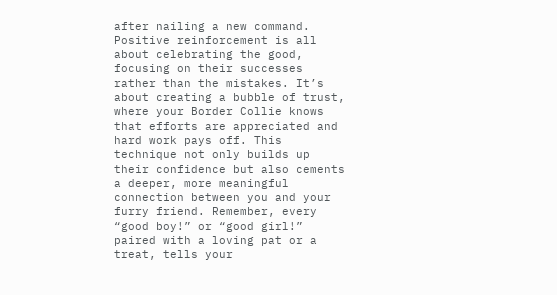after nailing a new command. Positive reinforcement is all about celebrating the good, focusing on their successes rather than the mistakes. It’s about creating a bubble of trust, where your Border Collie knows that efforts are appreciated and hard work pays off. This technique not only builds up their confidence but also cements a deeper, more meaningful connection between you and your furry friend. Remember, every “good boy!” or “good girl!” paired with a loving pat or a treat, tells your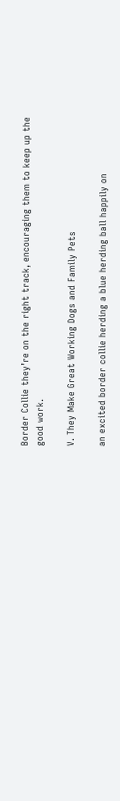Border Collie they’re on the right track, encouraging them to keep up the good work.

V. They Make Great Working Dogs and Family Pets

an excited border collie herding a blue herding ball happily on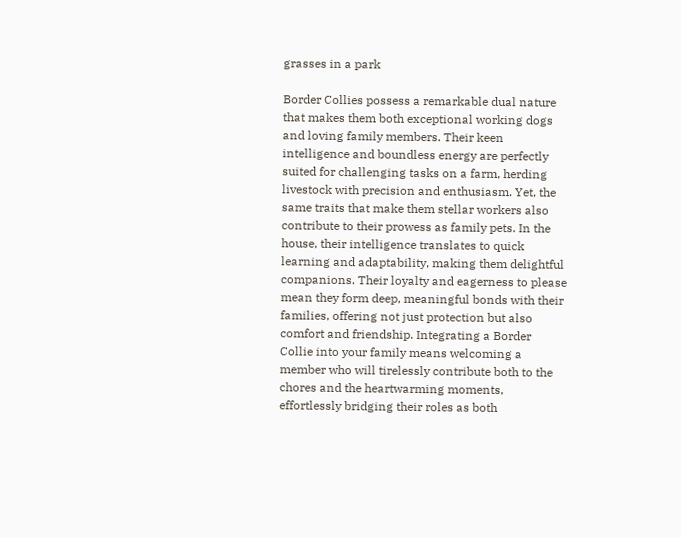grasses in a park

Border Collies possess a remarkable dual nature that makes them both exceptional working dogs and loving family members. Their keen intelligence and boundless energy are perfectly suited for challenging tasks on a farm, herding livestock with precision and enthusiasm. Yet, the same traits that make them stellar workers also contribute to their prowess as family pets. In the house, their intelligence translates to quick learning and adaptability, making them delightful companions. Their loyalty and eagerness to please mean they form deep, meaningful bonds with their families, offering not just protection but also comfort and friendship. Integrating a Border Collie into your family means welcoming a member who will tirelessly contribute both to the chores and the heartwarming moments, effortlessly bridging their roles as both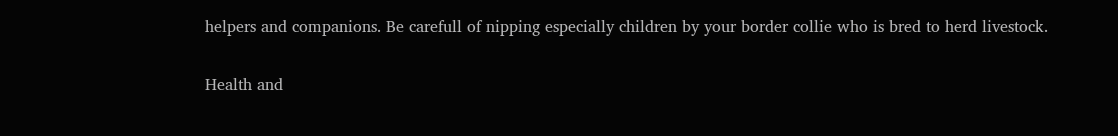helpers and companions. Be carefull of nipping especially children by your border collie who is bred to herd livestock.

Health and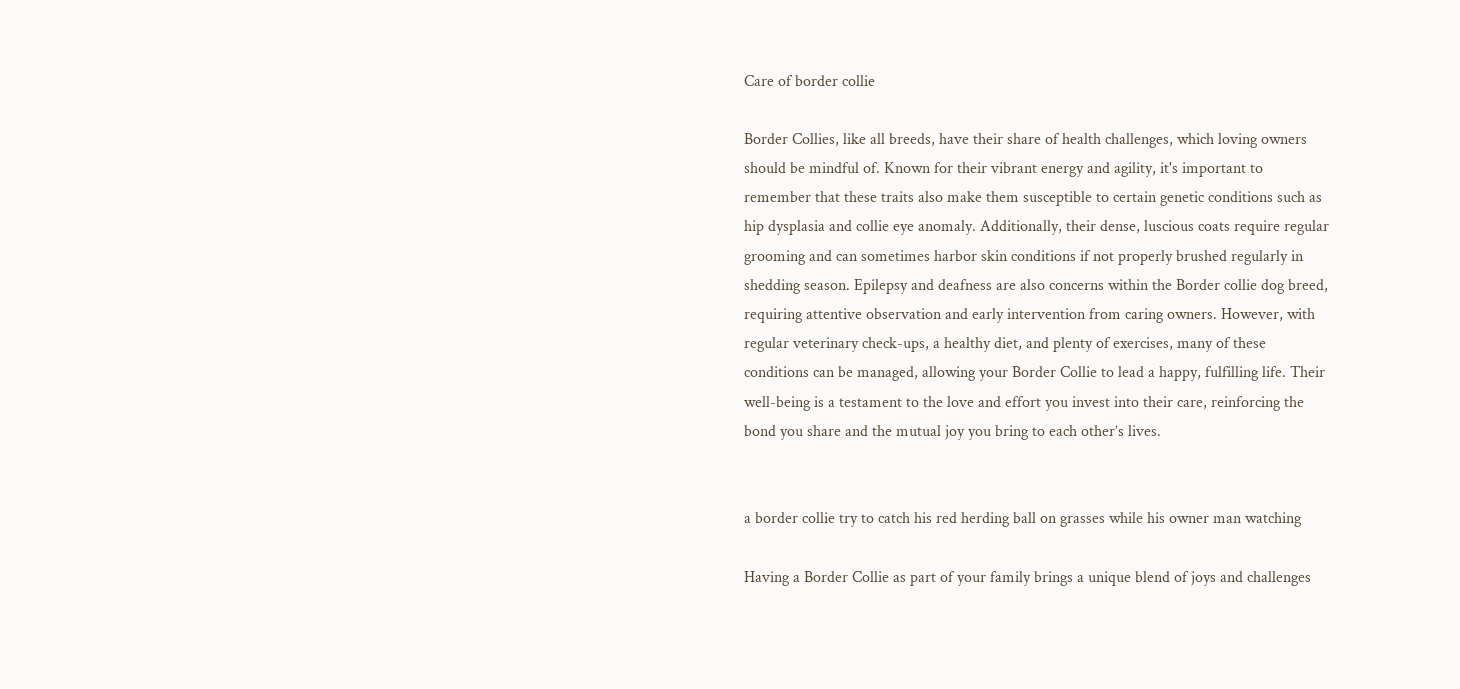Care of border collie

Border Collies, like all breeds, have their share of health challenges, which loving owners should be mindful of. Known for their vibrant energy and agility, it's important to remember that these traits also make them susceptible to certain genetic conditions such as hip dysplasia and collie eye anomaly. Additionally, their dense, luscious coats require regular grooming and can sometimes harbor skin conditions if not properly brushed regularly in shedding season. Epilepsy and deafness are also concerns within the Border collie dog breed, requiring attentive observation and early intervention from caring owners. However, with regular veterinary check-ups, a healthy diet, and plenty of exercises, many of these conditions can be managed, allowing your Border Collie to lead a happy, fulfilling life. Their well-being is a testament to the love and effort you invest into their care, reinforcing the bond you share and the mutual joy you bring to each other’s lives.


a border collie try to catch his red herding ball on grasses while his owner man watching

Having a Border Collie as part of your family brings a unique blend of joys and challenges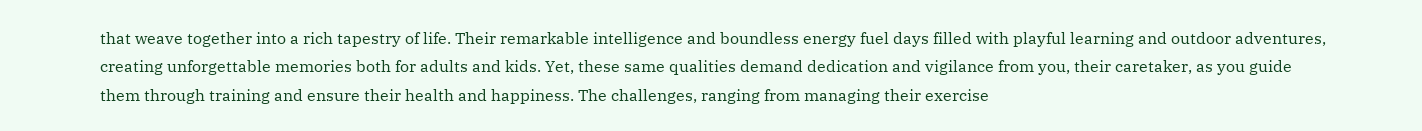that weave together into a rich tapestry of life. Their remarkable intelligence and boundless energy fuel days filled with playful learning and outdoor adventures, creating unforgettable memories both for adults and kids. Yet, these same qualities demand dedication and vigilance from you, their caretaker, as you guide them through training and ensure their health and happiness. The challenges, ranging from managing their exercise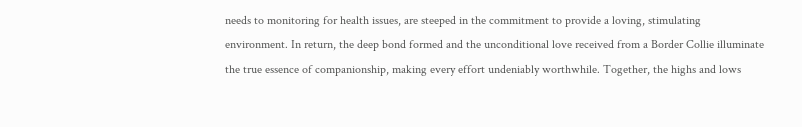needs to monitoring for health issues, are steeped in the commitment to provide a loving, stimulating environment. In return, the deep bond formed and the unconditional love received from a Border Collie illuminate the true essence of companionship, making every effort undeniably worthwhile. Together, the highs and lows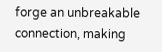forge an unbreakable connection, making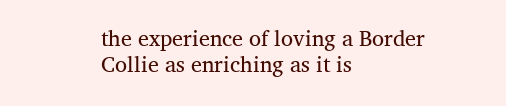the experience of loving a Border Collie as enriching as it is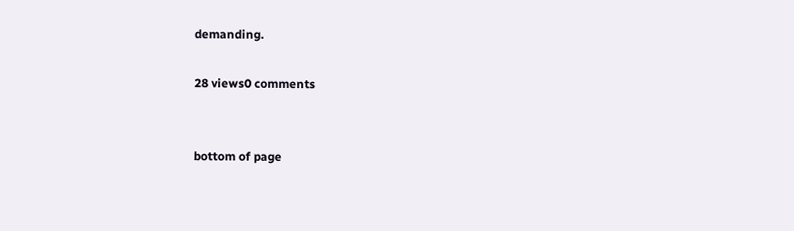demanding.

28 views0 comments


bottom of page